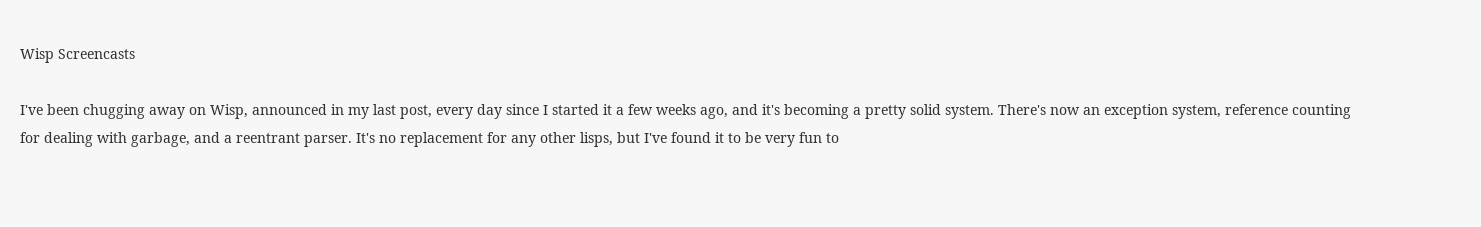Wisp Screencasts

I've been chugging away on Wisp, announced in my last post, every day since I started it a few weeks ago, and it's becoming a pretty solid system. There's now an exception system, reference counting for dealing with garbage, and a reentrant parser. It's no replacement for any other lisps, but I've found it to be very fun to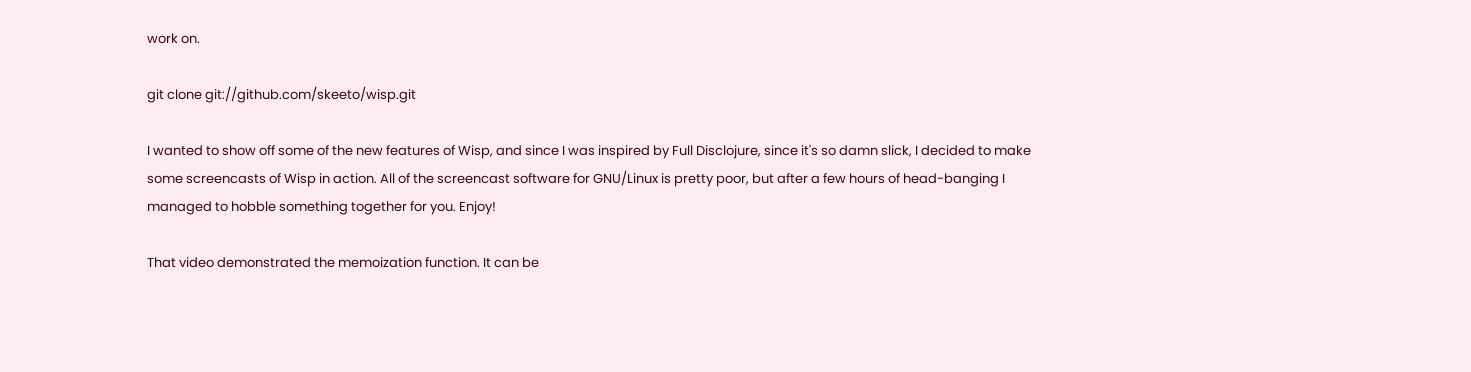work on.

git clone git://github.com/skeeto/wisp.git

I wanted to show off some of the new features of Wisp, and since I was inspired by Full Disclojure, since it's so damn slick, I decided to make some screencasts of Wisp in action. All of the screencast software for GNU/Linux is pretty poor, but after a few hours of head-banging I managed to hobble something together for you. Enjoy!

That video demonstrated the memoization function. It can be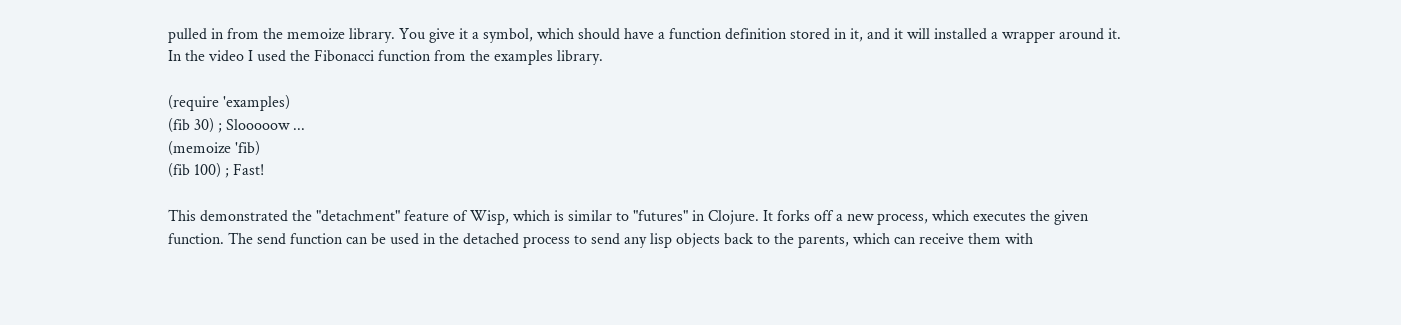pulled in from the memoize library. You give it a symbol, which should have a function definition stored in it, and it will installed a wrapper around it. In the video I used the Fibonacci function from the examples library.

(require 'examples)
(fib 30) ; Slooooow ...
(memoize 'fib)
(fib 100) ; Fast!

This demonstrated the "detachment" feature of Wisp, which is similar to "futures" in Clojure. It forks off a new process, which executes the given function. The send function can be used in the detached process to send any lisp objects back to the parents, which can receive them with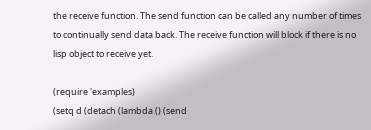the receive function. The send function can be called any number of times to continually send data back. The receive function will block if there is no lisp object to receive yet.

(require 'examples)
(setq d (detach (lambda () (send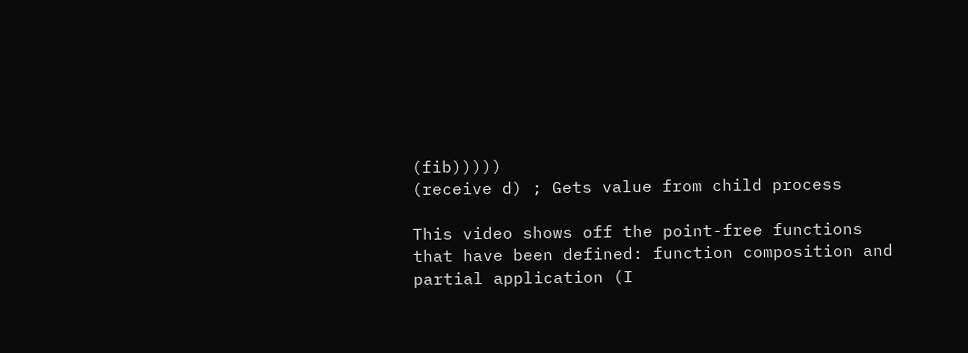(fib)))))
(receive d) ; Gets value from child process

This video shows off the point-free functions that have been defined: function composition and partial application (I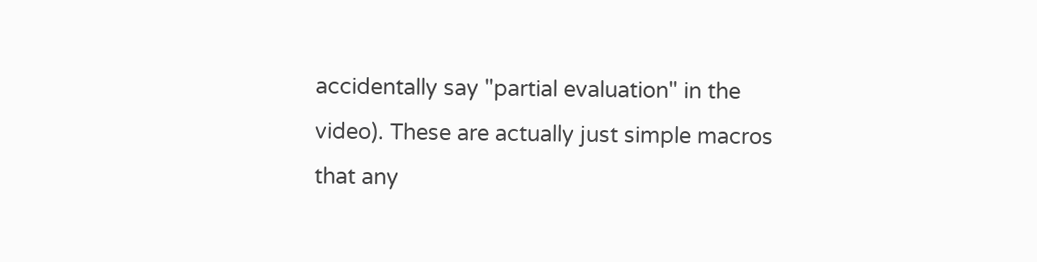accidentally say "partial evaluation" in the video). These are actually just simple macros that any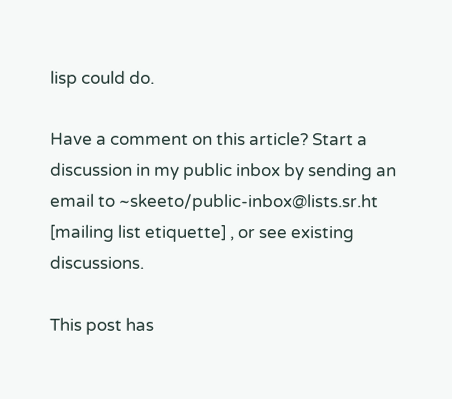lisp could do.

Have a comment on this article? Start a discussion in my public inbox by sending an email to ~skeeto/public-inbox@lists.sr.ht [mailing list etiquette] , or see existing discussions.

This post has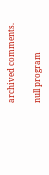archived comments.

null program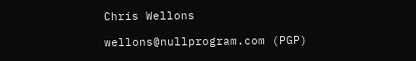Chris Wellons

wellons@nullprogram.com (PGP)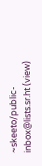~skeeto/public-inbox@lists.sr.ht (view)